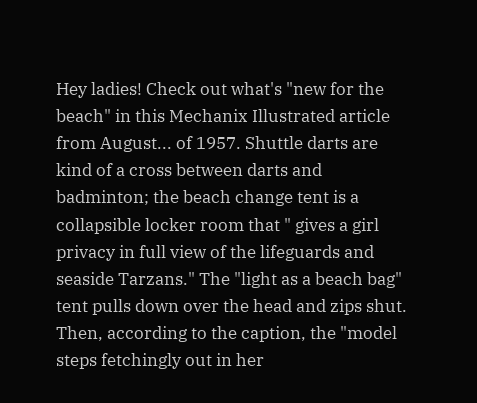Hey ladies! Check out what's "new for the beach" in this Mechanix Illustrated article from August... of 1957. Shuttle darts are kind of a cross between darts and badminton; the beach change tent is a collapsible locker room that " gives a girl privacy in full view of the lifeguards and seaside Tarzans." The "light as a beach bag" tent pulls down over the head and zips shut. Then, according to the caption, the "model steps fetchingly out in her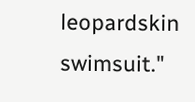leopardskin swimsuit."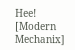Hee! [Modern Mechanix]